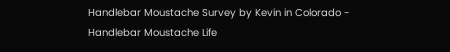Handlebar Moustache Survey by Kevin in Colorado - Handlebar Moustache Life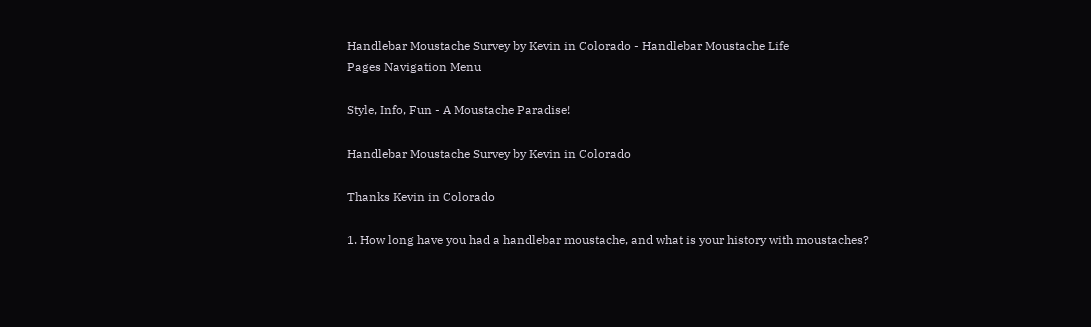Handlebar Moustache Survey by Kevin in Colorado - Handlebar Moustache Life
Pages Navigation Menu

Style, Info, Fun - A Moustache Paradise!

Handlebar Moustache Survey by Kevin in Colorado

Thanks Kevin in Colorado

1. How long have you had a handlebar moustache, and what is your history with moustaches?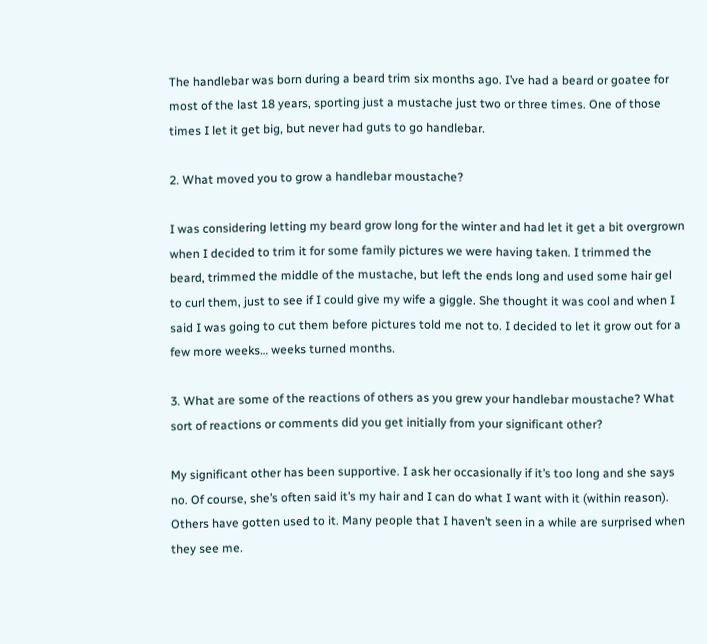The handlebar was born during a beard trim six months ago. I’ve had a beard or goatee for most of the last 18 years, sporting just a mustache just two or three times. One of those times I let it get big, but never had guts to go handlebar.

2. What moved you to grow a handlebar moustache?

I was considering letting my beard grow long for the winter and had let it get a bit overgrown when I decided to trim it for some family pictures we were having taken. I trimmed the beard, trimmed the middle of the mustache, but left the ends long and used some hair gel to curl them, just to see if I could give my wife a giggle. She thought it was cool and when I said I was going to cut them before pictures told me not to. I decided to let it grow out for a few more weeks… weeks turned months.

3. What are some of the reactions of others as you grew your handlebar moustache? What sort of reactions or comments did you get initially from your significant other?

My significant other has been supportive. I ask her occasionally if it’s too long and she says no. Of course, she’s often said it’s my hair and I can do what I want with it (within reason). Others have gotten used to it. Many people that I haven’t seen in a while are surprised when they see me.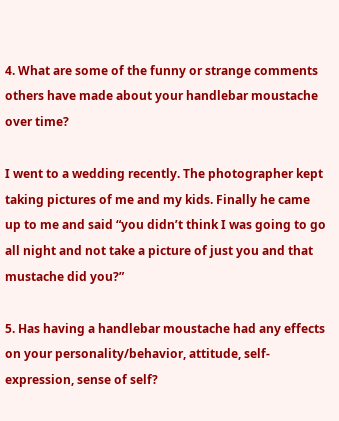4. What are some of the funny or strange comments others have made about your handlebar moustache over time?

I went to a wedding recently. The photographer kept taking pictures of me and my kids. Finally he came up to me and said “you didn’t think I was going to go all night and not take a picture of just you and that mustache did you?”

5. Has having a handlebar moustache had any effects on your personality/behavior, attitude, self-expression, sense of self?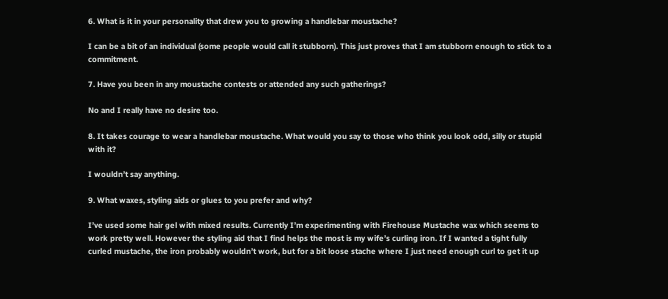6. What is it in your personality that drew you to growing a handlebar moustache?

I can be a bit of an individual (some people would call it stubborn). This just proves that I am stubborn enough to stick to a commitment.

7. Have you been in any moustache contests or attended any such gatherings?

No and I really have no desire too.

8. It takes courage to wear a handlebar moustache. What would you say to those who think you look odd, silly or stupid with it?

I wouldn’t say anything.

9. What waxes, styling aids or glues to you prefer and why?

I’ve used some hair gel with mixed results. Currently I’m experimenting with Firehouse Mustache wax which seems to work pretty well. However the styling aid that I find helps the most is my wife’s curling iron. If I wanted a tight fully curled mustache, the iron probably wouldn’t work, but for a bit loose stache where I just need enough curl to get it up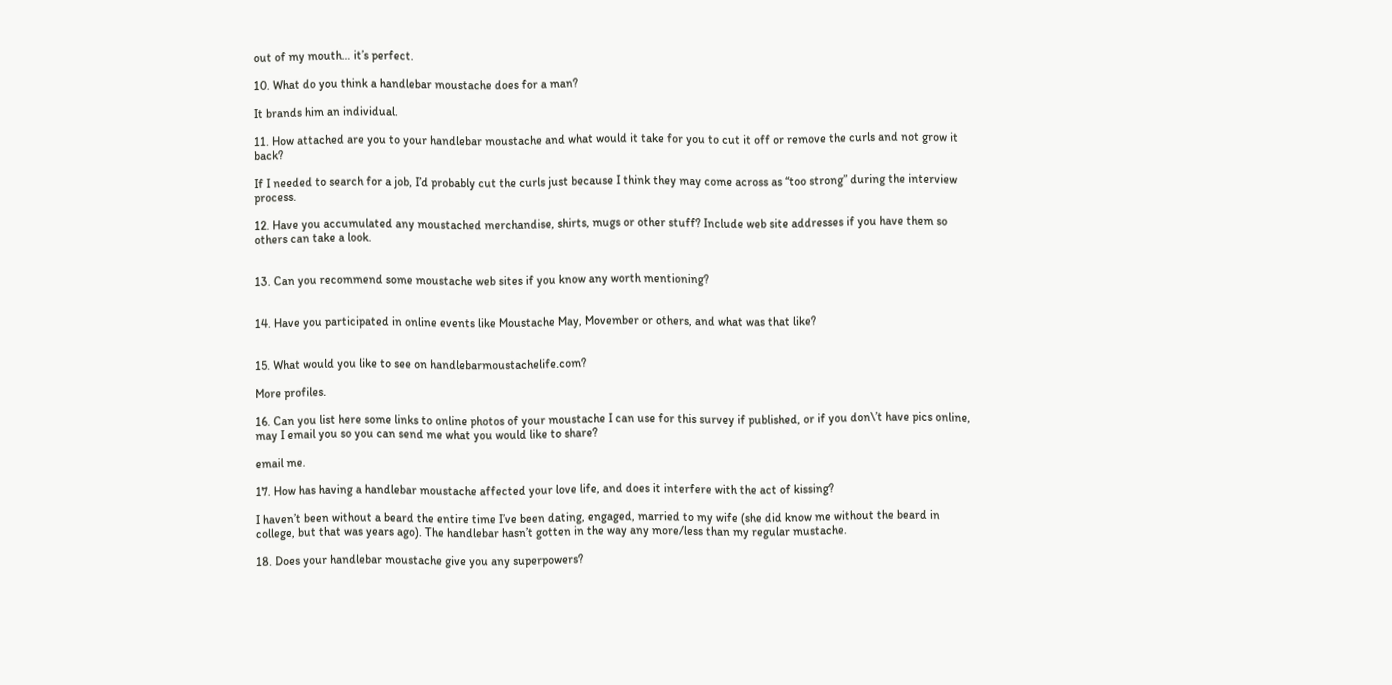out of my mouth… it’s perfect.

10. What do you think a handlebar moustache does for a man?

It brands him an individual.

11. How attached are you to your handlebar moustache and what would it take for you to cut it off or remove the curls and not grow it back?

If I needed to search for a job, I’d probably cut the curls just because I think they may come across as “too strong” during the interview process.

12. Have you accumulated any moustached merchandise, shirts, mugs or other stuff? Include web site addresses if you have them so others can take a look.


13. Can you recommend some moustache web sites if you know any worth mentioning?


14. Have you participated in online events like Moustache May, Movember or others, and what was that like?


15. What would you like to see on handlebarmoustachelife.com?

More profiles.

16. Can you list here some links to online photos of your moustache I can use for this survey if published, or if you don\’t have pics online, may I email you so you can send me what you would like to share?

email me.

17. How has having a handlebar moustache affected your love life, and does it interfere with the act of kissing?

I haven’t been without a beard the entire time I’ve been dating, engaged, married to my wife (she did know me without the beard in college, but that was years ago). The handlebar hasn’t gotten in the way any more/less than my regular mustache.

18. Does your handlebar moustache give you any superpowers?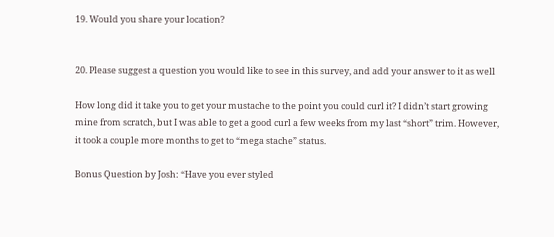19. Would you share your location?


20. Please suggest a question you would like to see in this survey, and add your answer to it as well

How long did it take you to get your mustache to the point you could curl it? I didn’t start growing mine from scratch, but I was able to get a good curl a few weeks from my last “short” trim. However, it took a couple more months to get to “mega stache” status.

Bonus Question by Josh: “Have you ever styled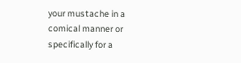your mustache in a comical manner or specifically for a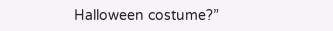Halloween costume?”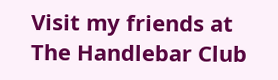Visit my friends at The Handlebar Club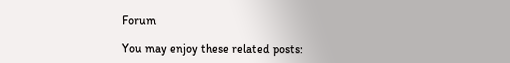Forum

You may enjoy these related posts: